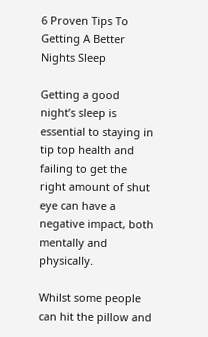6 Proven Tips To Getting A Better Nights Sleep

Getting a good night’s sleep is essential to staying in tip top health and failing to get the right amount of shut eye can have a negative impact, both mentally and physically.

Whilst some people can hit the pillow and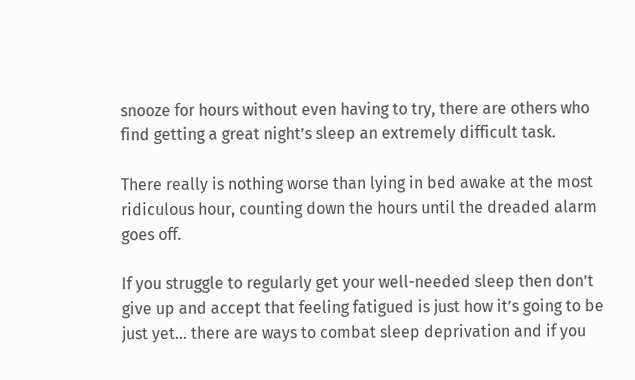snooze for hours without even having to try, there are others who find getting a great night’s sleep an extremely difficult task.

There really is nothing worse than lying in bed awake at the most ridiculous hour, counting down the hours until the dreaded alarm goes off.

If you struggle to regularly get your well-needed sleep then don’t give up and accept that feeling fatigued is just how it’s going to be just yet… there are ways to combat sleep deprivation and if you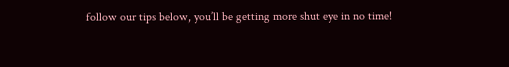follow our tips below, you’ll be getting more shut eye in no time!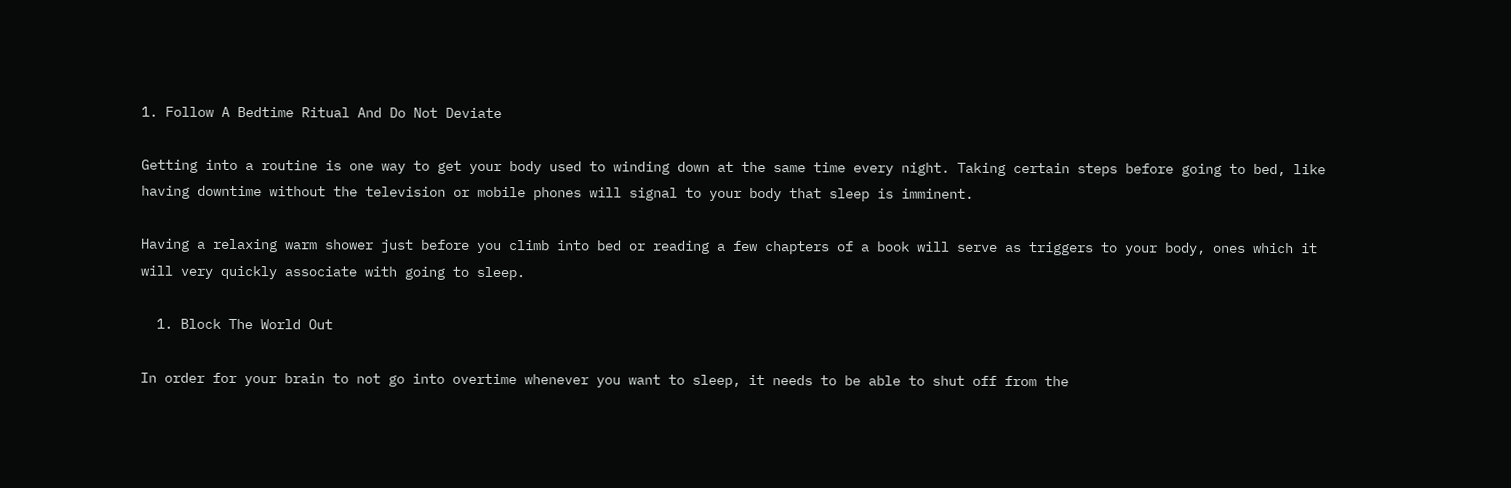1. Follow A Bedtime Ritual And Do Not Deviate

Getting into a routine is one way to get your body used to winding down at the same time every night. Taking certain steps before going to bed, like having downtime without the television or mobile phones will signal to your body that sleep is imminent.

Having a relaxing warm shower just before you climb into bed or reading a few chapters of a book will serve as triggers to your body, ones which it will very quickly associate with going to sleep.

  1. Block The World Out

In order for your brain to not go into overtime whenever you want to sleep, it needs to be able to shut off from the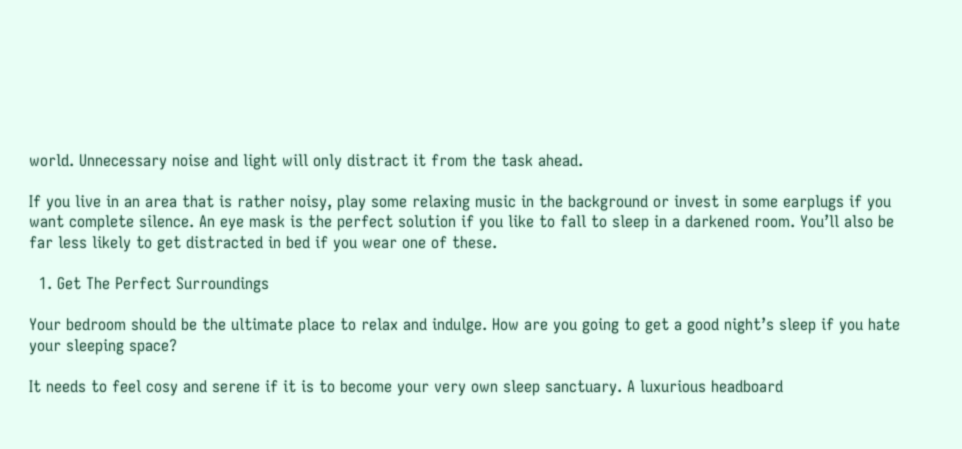world. Unnecessary noise and light will only distract it from the task ahead.

If you live in an area that is rather noisy, play some relaxing music in the background or invest in some earplugs if you want complete silence. An eye mask is the perfect solution if you like to fall to sleep in a darkened room. You’ll also be far less likely to get distracted in bed if you wear one of these.

  1. Get The Perfect Surroundings

Your bedroom should be the ultimate place to relax and indulge. How are you going to get a good night’s sleep if you hate your sleeping space?

It needs to feel cosy and serene if it is to become your very own sleep sanctuary. A luxurious headboard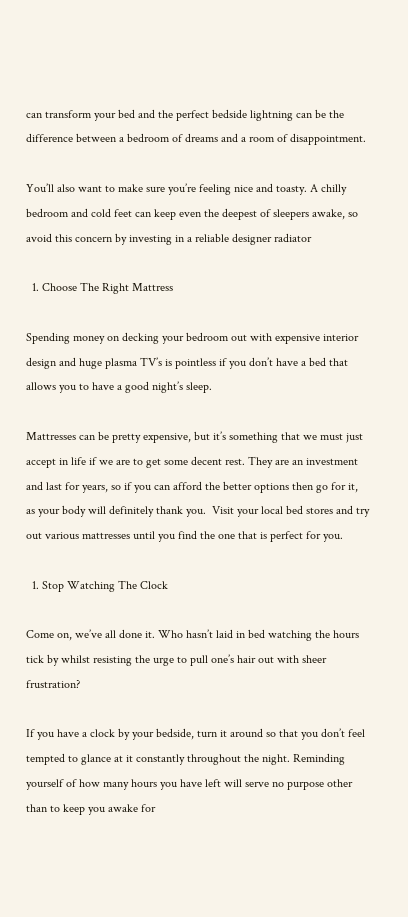can transform your bed and the perfect bedside lightning can be the difference between a bedroom of dreams and a room of disappointment.

You’ll also want to make sure you’re feeling nice and toasty. A chilly bedroom and cold feet can keep even the deepest of sleepers awake, so avoid this concern by investing in a reliable designer radiator

  1. Choose The Right Mattress

Spending money on decking your bedroom out with expensive interior design and huge plasma TV’s is pointless if you don’t have a bed that allows you to have a good night’s sleep.

Mattresses can be pretty expensive, but it’s something that we must just accept in life if we are to get some decent rest. They are an investment and last for years, so if you can afford the better options then go for it, as your body will definitely thank you.  Visit your local bed stores and try out various mattresses until you find the one that is perfect for you.

  1. Stop Watching The Clock

Come on, we’ve all done it. Who hasn’t laid in bed watching the hours tick by whilst resisting the urge to pull one’s hair out with sheer frustration?

If you have a clock by your bedside, turn it around so that you don’t feel tempted to glance at it constantly throughout the night. Reminding yourself of how many hours you have left will serve no purpose other than to keep you awake for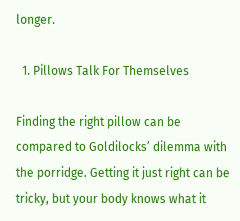longer.

  1. Pillows Talk For Themselves

Finding the right pillow can be compared to Goldilocks’ dilemma with the porridge. Getting it just right can be tricky, but your body knows what it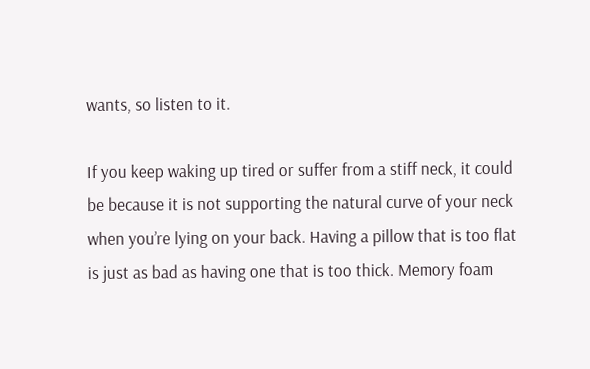wants, so listen to it.

If you keep waking up tired or suffer from a stiff neck, it could be because it is not supporting the natural curve of your neck when you’re lying on your back. Having a pillow that is too flat is just as bad as having one that is too thick. Memory foam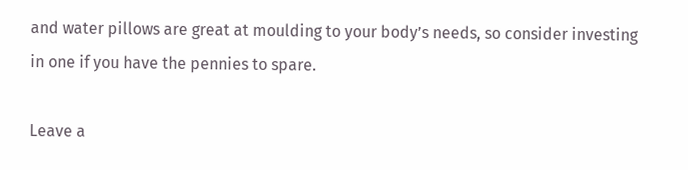and water pillows are great at moulding to your body’s needs, so consider investing in one if you have the pennies to spare.

Leave a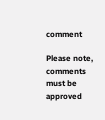comment

Please note, comments must be approved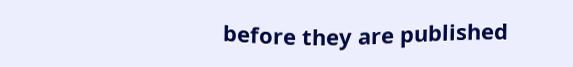before they are published